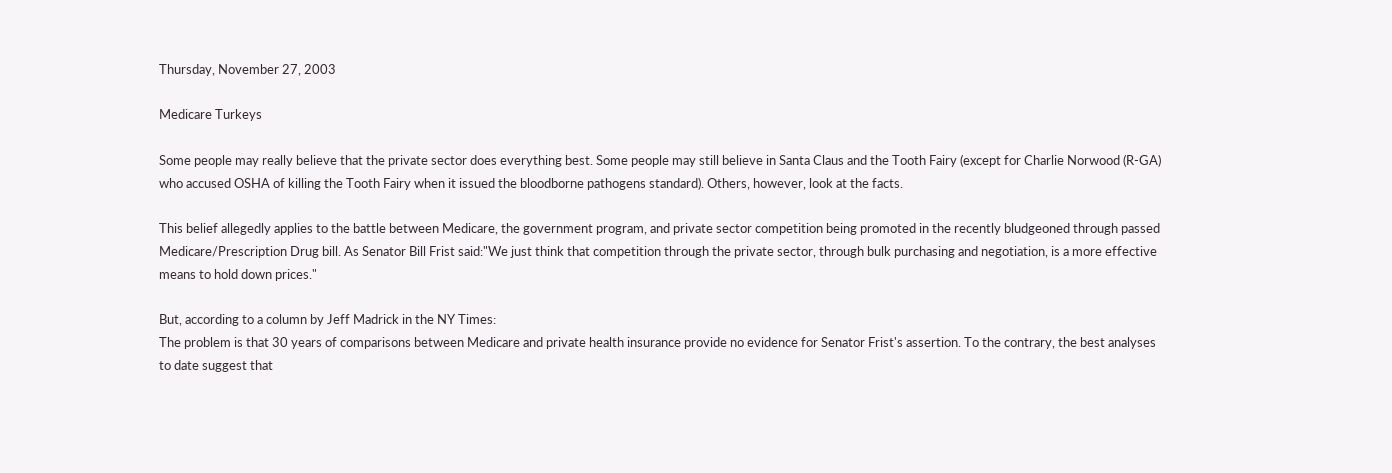Thursday, November 27, 2003

Medicare Turkeys

Some people may really believe that the private sector does everything best. Some people may still believe in Santa Claus and the Tooth Fairy (except for Charlie Norwood (R-GA) who accused OSHA of killing the Tooth Fairy when it issued the bloodborne pathogens standard). Others, however, look at the facts.

This belief allegedly applies to the battle between Medicare, the government program, and private sector competition being promoted in the recently bludgeoned through passed Medicare/Prescription Drug bill. As Senator Bill Frist said:"We just think that competition through the private sector, through bulk purchasing and negotiation, is a more effective means to hold down prices."

But, according to a column by Jeff Madrick in the NY Times:
The problem is that 30 years of comparisons between Medicare and private health insurance provide no evidence for Senator Frist's assertion. To the contrary, the best analyses to date suggest that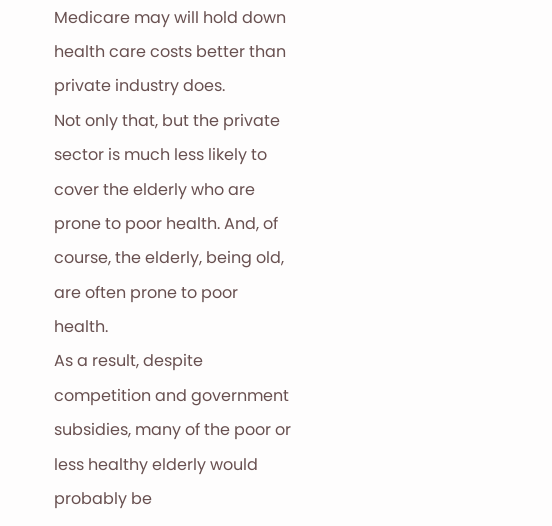Medicare may will hold down health care costs better than private industry does.
Not only that, but the private sector is much less likely to cover the elderly who are prone to poor health. And, of course, the elderly, being old, are often prone to poor health.
As a result, despite competition and government subsidies, many of the poor or less healthy elderly would probably be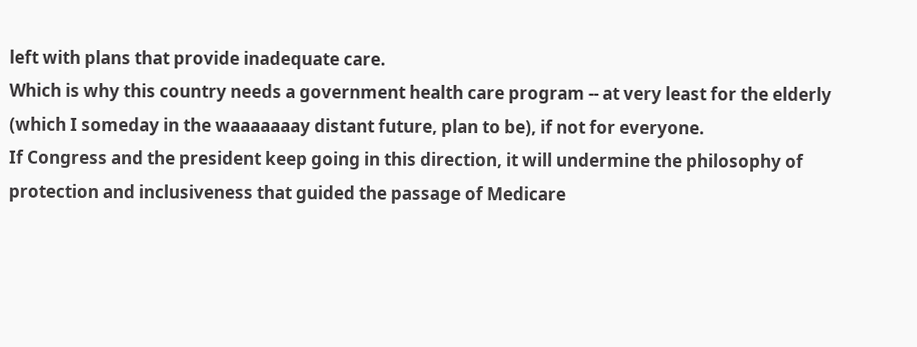left with plans that provide inadequate care.
Which is why this country needs a government health care program -- at very least for the elderly (which I someday in the waaaaaaay distant future, plan to be), if not for everyone.
If Congress and the president keep going in this direction, it will undermine the philosophy of protection and inclusiveness that guided the passage of Medicare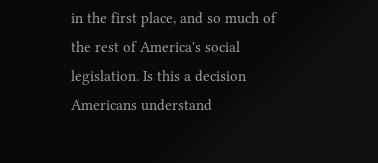in the first place, and so much of the rest of America's social legislation. Is this a decision Americans understand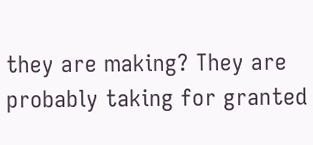they are making? They are probably taking for granted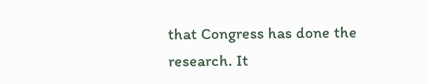that Congress has done the research. It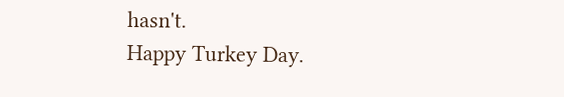hasn't.
Happy Turkey Day.